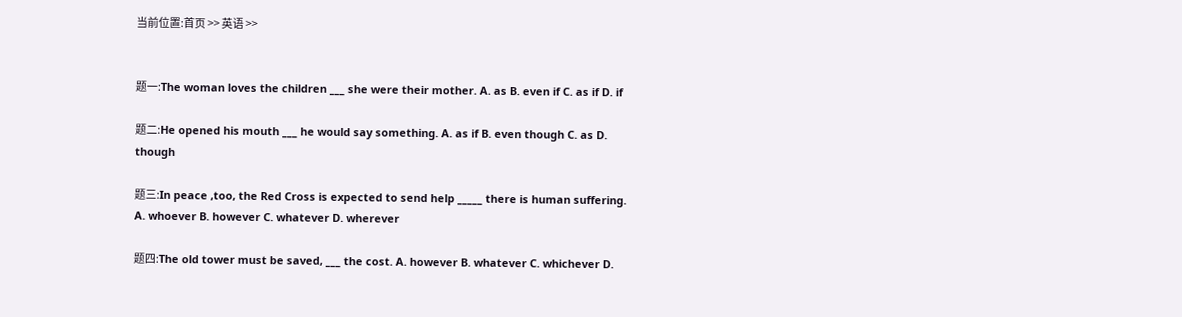当前位置:首页 >> 英语 >>


题一:The woman loves the children ___ she were their mother. A. as B. even if C. as if D. if

题二:He opened his mouth ___ he would say something. A. as if B. even though C. as D. though

题三:In peace ,too, the Red Cross is expected to send help _____ there is human suffering. A. whoever B. however C. whatever D. wherever

题四:The old tower must be saved, ___ the cost. A. however B. whatever C. whichever D.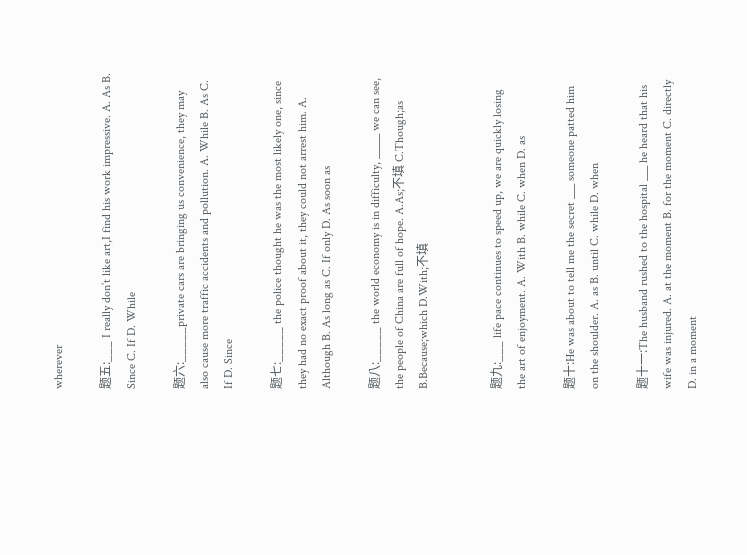wherever

题五:___ I really don’t like art,I find his work impressive. A. As B. Since C. If D. While

题六:_____private cars are bringing us convenience, they may also cause more traffic accidents and pollution. A. While B. As C. If D. Since

题七:_____ the police thought he was the most likely one, since they had no exact proof about it, they could not arrest him. A. Although B. As long as C. If only D. As soon as

题八:_____ the world economy is in difficulty, _____ we can see, the people of China are full of hope. A.As;不填 C.Though;as B.Because;which D.With;不填


题九:___ life pace continues to speed up, we are quickly losing the art of enjoyment. A. With B. while C. when D. as

题十:He was about to tell me the secret ___ someone patted him on the shoulder. A. as B. until C. while D. when

题十一:The husband rushed to the hospital ___ he heard that his wife was injured. A. at the moment B. for the moment C. directly D. in a moment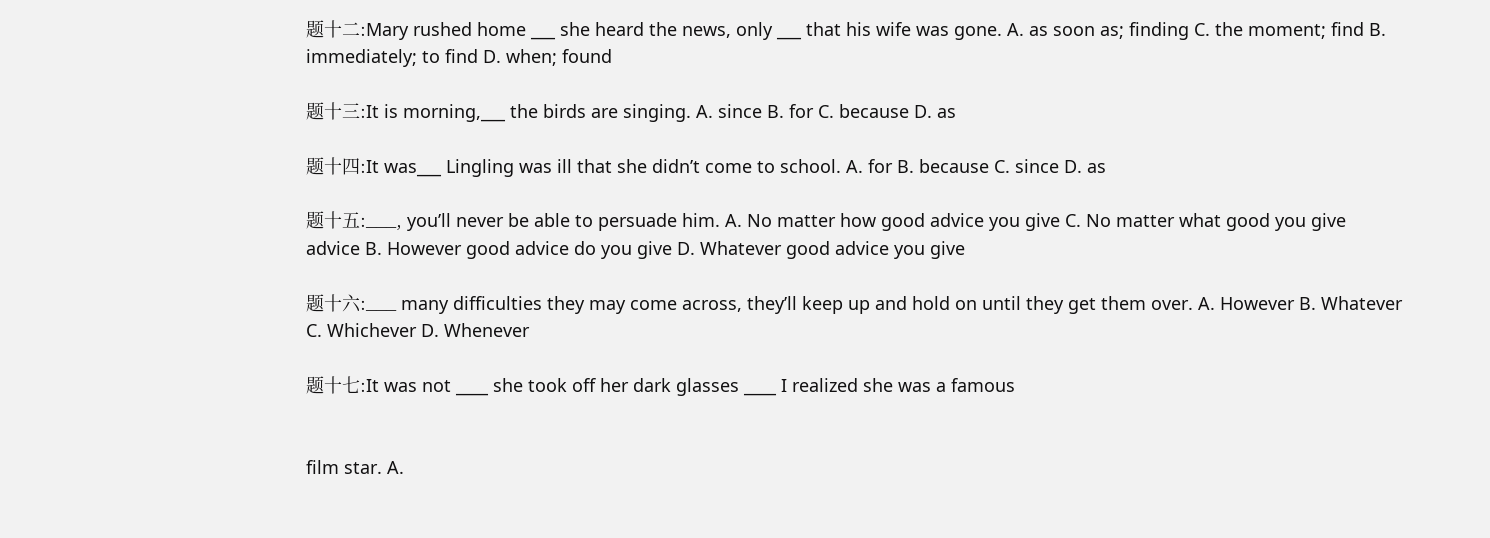题十二:Mary rushed home ___ she heard the news, only ___ that his wife was gone. A. as soon as; finding C. the moment; find B. immediately; to find D. when; found

题十三:It is morning,___ the birds are singing. A. since B. for C. because D. as

题十四:It was___ Lingling was ill that she didn’t come to school. A. for B. because C. since D. as

题十五:___, you’ll never be able to persuade him. A. No matter how good advice you give C. No matter what good you give advice B. However good advice do you give D. Whatever good advice you give

题十六:___ many difficulties they may come across, they’ll keep up and hold on until they get them over. A. However B. Whatever C. Whichever D. Whenever

题十七:It was not ____ she took off her dark glasses ____ I realized she was a famous


film star. A.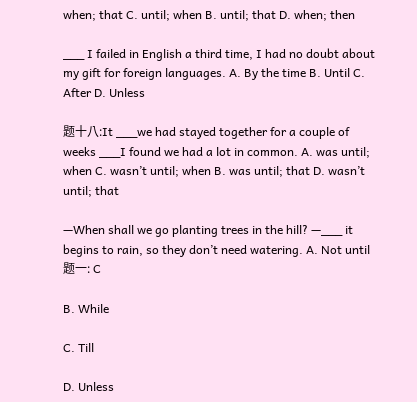when; that C. until; when B. until; that D. when; then

___ I failed in English a third time, I had no doubt about my gift for foreign languages. A. By the time B. Until C. After D. Unless

题十八:It ___we had stayed together for a couple of weeks ___I found we had a lot in common. A. was until; when C. wasn’t until; when B. was until; that D. wasn’t until; that

—When shall we go planting trees in the hill? —___ it begins to rain, so they don’t need watering. A. Not until
题一: C

B. While

C. Till

D. Unless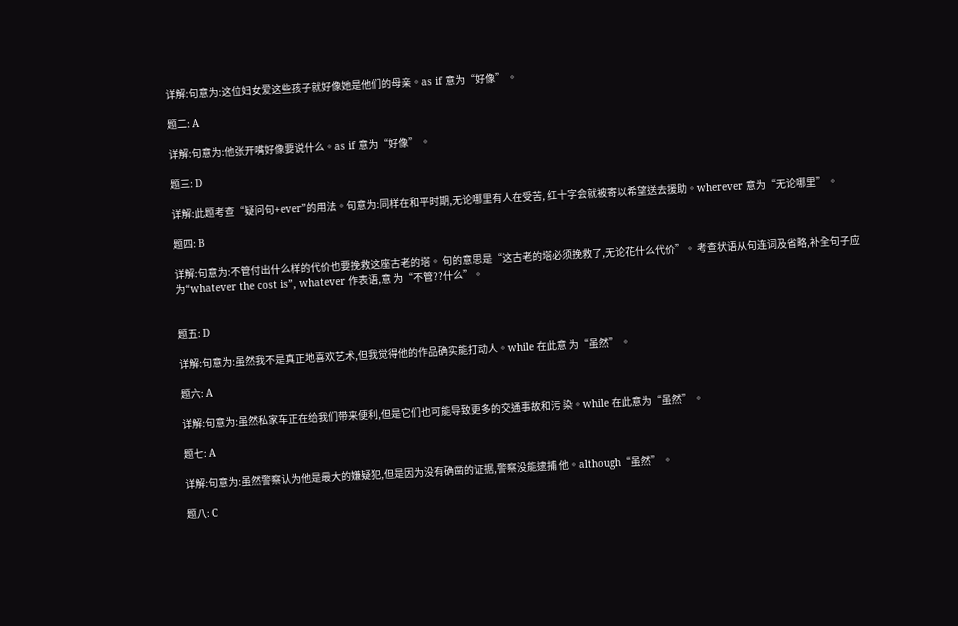详解:句意为:这位妇女爱这些孩子就好像她是他们的母亲。as if 意为“好像” 。

题二: A

详解:句意为:他张开嘴好像要说什么。as if 意为“好像” 。

题三: D

详解:此题考查“疑问句+ever”的用法。句意为:同样在和平时期,无论哪里有人在受苦, 红十字会就被寄以希望送去援助。wherever 意为“无论哪里” 。

题四: B

详解:句意为:不管付出什么样的代价也要挽救这座古老的塔。 句的意思是“这古老的塔必须挽救了,无论花什么代价”。 考查状语从句连词及省略,补全句子应为“whatever the cost is”, whatever 作表语,意 为“不管??什么”。


题五: D

详解:句意为:虽然我不是真正地喜欢艺术,但我觉得他的作品确实能打动人。while 在此意 为“虽然” 。

题六: A

详解:句意为:虽然私家车正在给我们带来便利,但是它们也可能导致更多的交通事故和污 染。while 在此意为“虽然” 。

题七: A

详解:句意为:虽然警察认为他是最大的嫌疑犯,但是因为没有确凿的证据,警察没能逮捕 他。although“虽然” 。

题八: C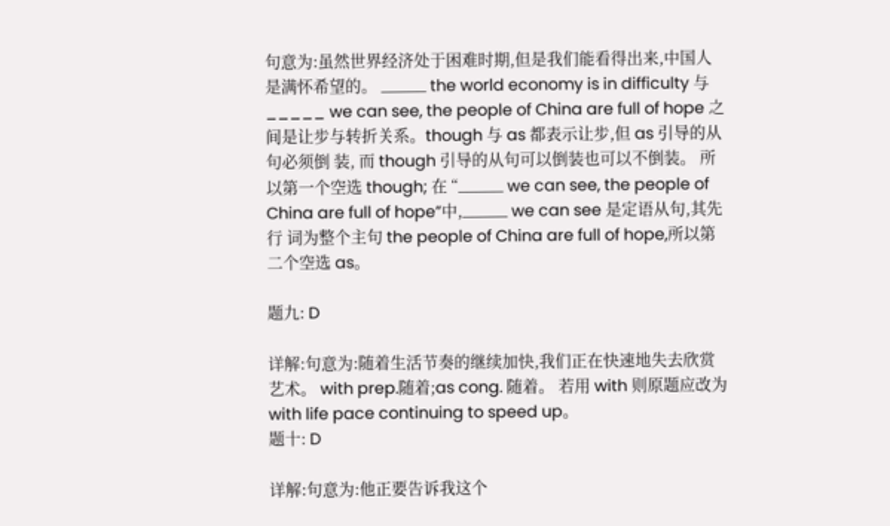句意为:虽然世界经济处于困难时期,但是我们能看得出来,中国人是满怀希望的。 _____ the world economy is in difficulty 与_____ we can see, the people of China are full of hope 之间是让步与转折关系。though 与 as 都表示让步,但 as 引导的从句必须倒 装, 而 though 引导的从句可以倒装也可以不倒装。 所以第一个空选 though; 在 “_____ we can see, the people of China are full of hope”中,_____ we can see 是定语从句,其先行 词为整个主句 the people of China are full of hope,所以第二个空选 as。

题九: D

详解:句意为:随着生活节奏的继续加快,我们正在快速地失去欣赏艺术。 with prep.随着;as cong. 随着。 若用 with 则原题应改为 with life pace continuing to speed up。
题十: D

详解:句意为:他正要告诉我这个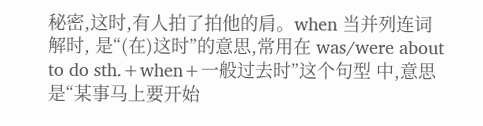秘密,这时,有人拍了拍他的肩。when 当并列连词解时, 是“(在)这时”的意思,常用在 was/were about to do sth.+when+一般过去时”这个句型 中,意思是“某事马上要开始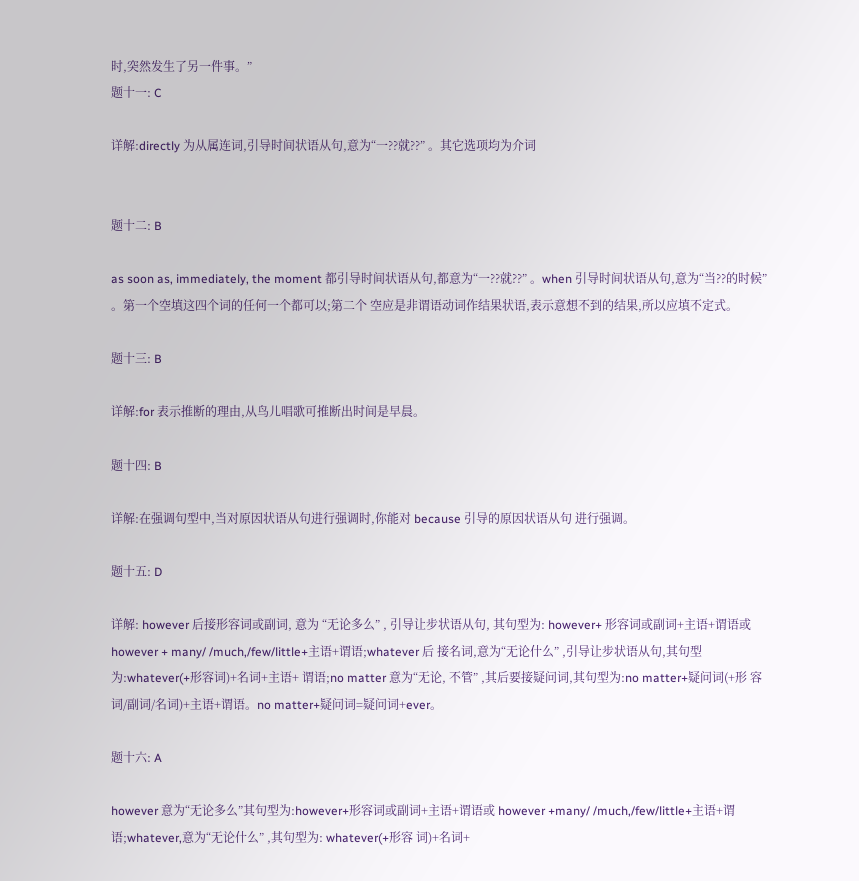时,突然发生了另一件事。”
题十一: C

详解:directly 为从属连词,引导时间状语从句,意为“一??就??” 。其它选项均为介词


题十二: B

as soon as, immediately, the moment 都引导时间状语从句,都意为“一??就??” 。when 引导时间状语从句,意为“当??的时候” 。第一个空填这四个词的任何一个都可以;第二个 空应是非谓语动词作结果状语,表示意想不到的结果,所以应填不定式。

题十三: B

详解:for 表示推断的理由,从鸟儿唱歌可推断出时间是早晨。

题十四: B

详解:在强调句型中,当对原因状语从句进行强调时,你能对 because 引导的原因状语从句 进行强调。

题十五: D

详解: however 后接形容词或副词, 意为 “无论多么” , 引导让步状语从句, 其句型为: however+ 形容词或副词+主语+谓语或 however + many/ /much,/few/little+主语+谓语;whatever 后 接名词,意为“无论什么” ,引导让步状语从句,其句型为:whatever(+形容词)+名词+主语+ 谓语;no matter 意为“无论, 不管” ,其后要接疑问词,其句型为:no matter+疑问词(+形 容词/副词/名词)+主语+谓语。no matter+疑问词=疑问词+ever。

题十六: A

however 意为“无论多么”其句型为:however+形容词或副词+主语+谓语或 however +many/ /much,/few/little+主语+谓语;whatever,意为“无论什么” ,其句型为: whatever(+形容 词)+名词+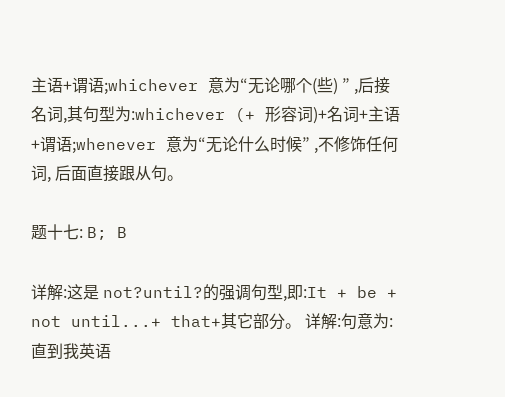主语+谓语;whichever 意为“无论哪个(些) ” ,后接名词,其句型为:whichever (+ 形容词)+名词+主语+谓语;whenever 意为“无论什么时候” ,不修饰任何词, 后面直接跟从句。

题十七: B; B

详解:这是 not?until?的强调句型,即:It + be + not until...+ that+其它部分。 详解:句意为:直到我英语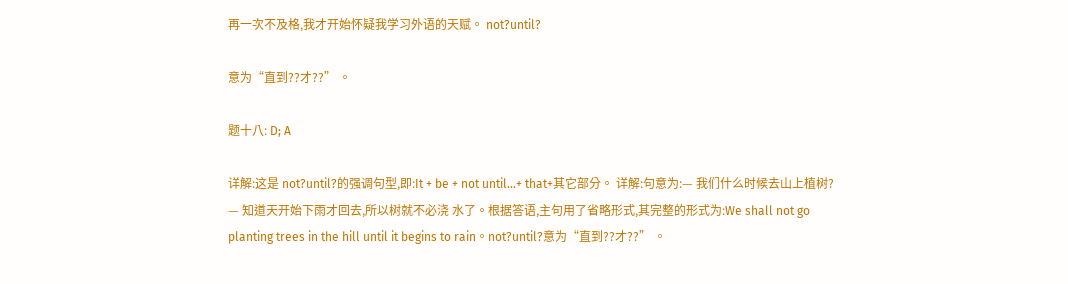再一次不及格,我才开始怀疑我学习外语的天赋。 not?until?

意为“直到??才??” 。

题十八: D; A

详解:这是 not?until?的强调句型,即:It + be + not until...+ that+其它部分。 详解:句意为:— 我们什么时候去山上植树? — 知道天开始下雨才回去,所以树就不必浇 水了。根据答语,主句用了省略形式,其完整的形式为:We shall not go planting trees in the hill until it begins to rain。not?until?意为“直到??才??” 。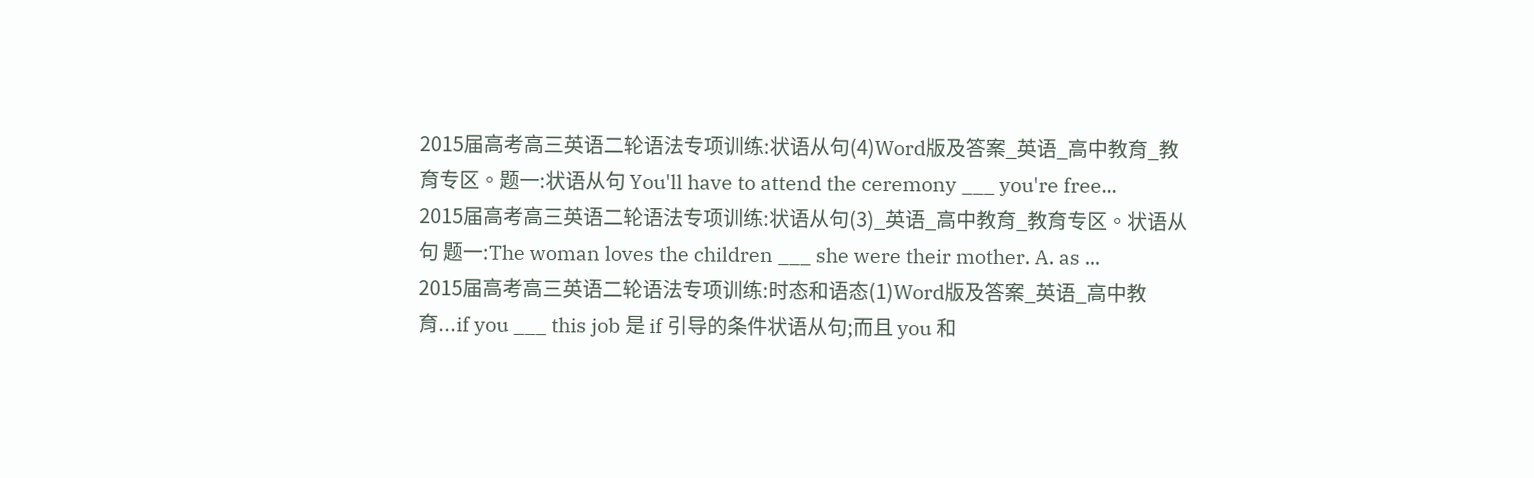2015届高考高三英语二轮语法专项训练:状语从句(4)Word版及答案_英语_高中教育_教育专区。题一:状语从句 You'll have to attend the ceremony ___ you're free...
2015届高考高三英语二轮语法专项训练:状语从句(3)_英语_高中教育_教育专区。状语从句 题一:The woman loves the children ___ she were their mother. A. as ...
2015届高考高三英语二轮语法专项训练:时态和语态(1)Word版及答案_英语_高中教育...if you ___ this job 是 if 引导的条件状语从句;而且 you 和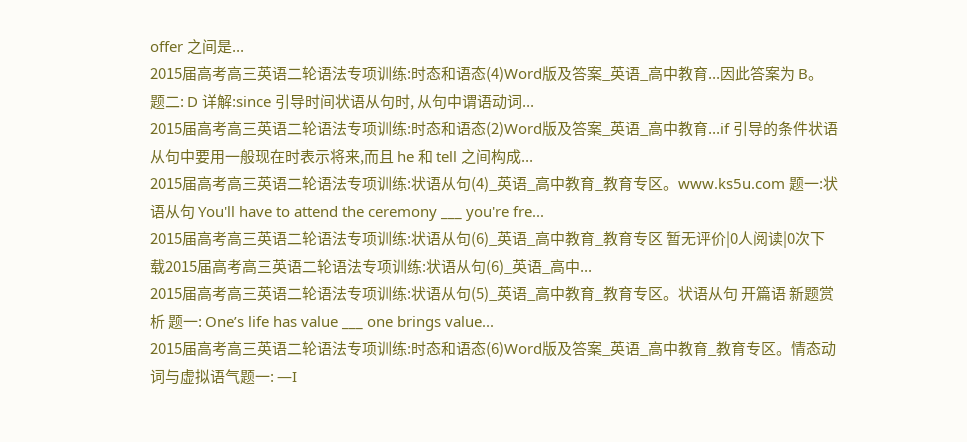offer 之间是...
2015届高考高三英语二轮语法专项训练:时态和语态(4)Word版及答案_英语_高中教育...因此答案为 B。 题二: D 详解:since 引导时间状语从句时, 从句中谓语动词...
2015届高考高三英语二轮语法专项训练:时态和语态(2)Word版及答案_英语_高中教育...if 引导的条件状语从句中要用一般现在时表示将来,而且 he 和 tell 之间构成...
2015届高考高三英语二轮语法专项训练:状语从句(4)_英语_高中教育_教育专区。www.ks5u.com 题一:状语从句 You'll have to attend the ceremony ___ you're fre...
2015届高考高三英语二轮语法专项训练:状语从句(6)_英语_高中教育_教育专区 暂无评价|0人阅读|0次下载2015届高考高三英语二轮语法专项训练:状语从句(6)_英语_高中...
2015届高考高三英语二轮语法专项训练:状语从句(5)_英语_高中教育_教育专区。状语从句 开篇语 新题赏析 题一: One’s life has value ___ one brings value...
2015届高考高三英语二轮语法专项训练:时态和语态(6)Word版及答案_英语_高中教育_教育专区。情态动词与虚拟语气题一: —I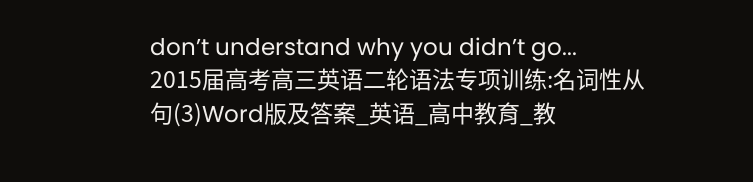don’t understand why you didn’t go...
2015届高考高三英语二轮语法专项训练:名词性从句(3)Word版及答案_英语_高中教育_教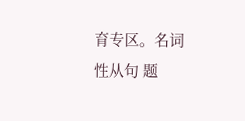育专区。名词性从句 题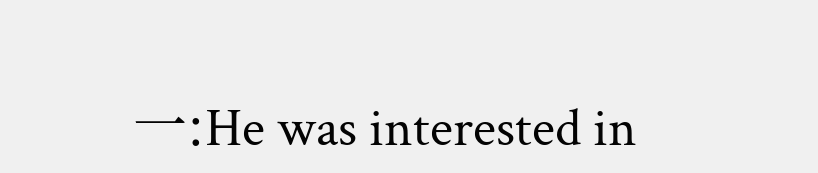一:He was interested in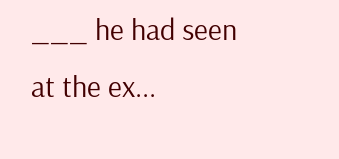___ he had seen at the ex...